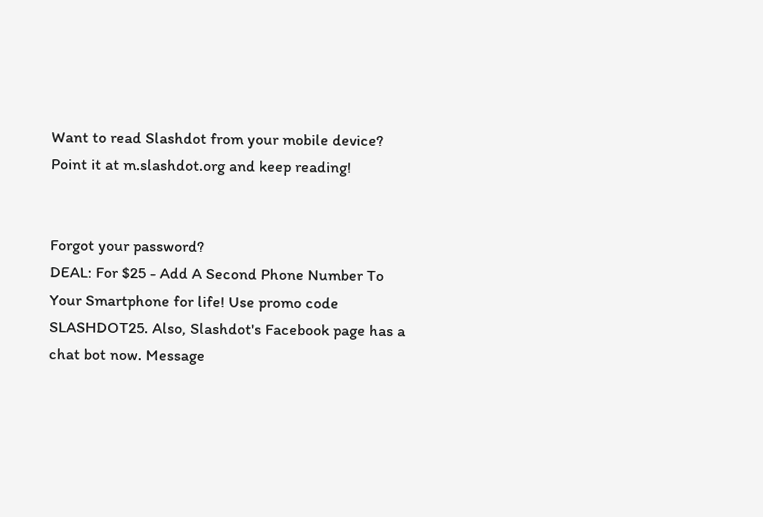Want to read Slashdot from your mobile device? Point it at m.slashdot.org and keep reading!


Forgot your password?
DEAL: For $25 - Add A Second Phone Number To Your Smartphone for life! Use promo code SLASHDOT25. Also, Slashdot's Facebook page has a chat bot now. Message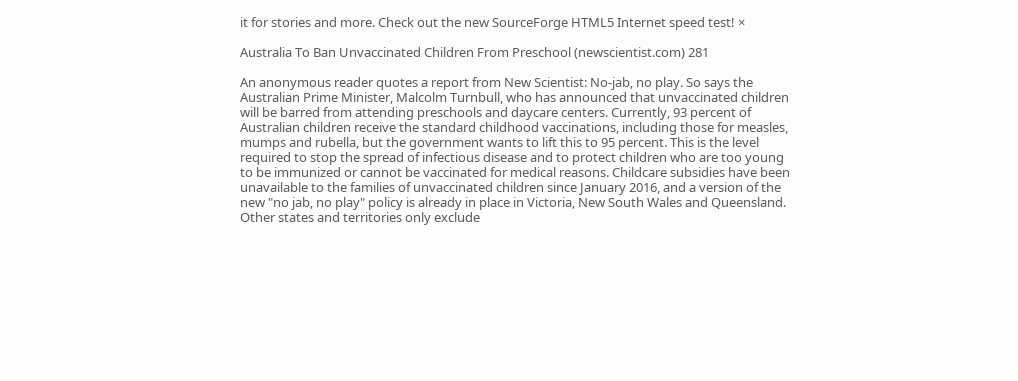it for stories and more. Check out the new SourceForge HTML5 Internet speed test! ×

Australia To Ban Unvaccinated Children From Preschool (newscientist.com) 281

An anonymous reader quotes a report from New Scientist: No-jab, no play. So says the Australian Prime Minister, Malcolm Turnbull, who has announced that unvaccinated children will be barred from attending preschools and daycare centers. Currently, 93 percent of Australian children receive the standard childhood vaccinations, including those for measles, mumps and rubella, but the government wants to lift this to 95 percent. This is the level required to stop the spread of infectious disease and to protect children who are too young to be immunized or cannot be vaccinated for medical reasons. Childcare subsidies have been unavailable to the families of unvaccinated children since January 2016, and a version of the new "no jab, no play" policy is already in place in Victoria, New South Wales and Queensland. Other states and territories only exclude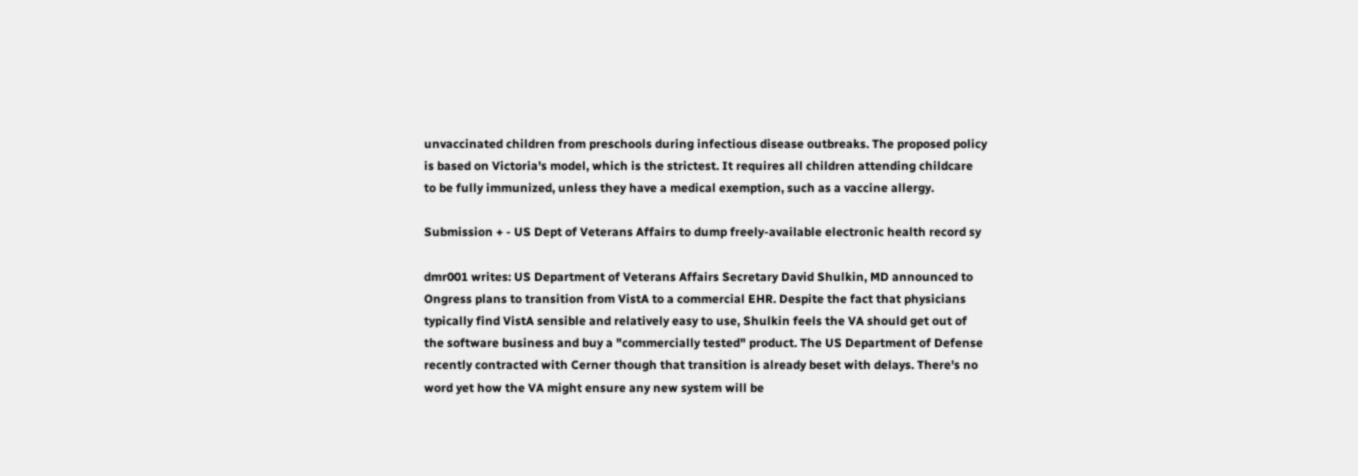unvaccinated children from preschools during infectious disease outbreaks. The proposed policy is based on Victoria's model, which is the strictest. It requires all children attending childcare to be fully immunized, unless they have a medical exemption, such as a vaccine allergy.

Submission + - US Dept of Veterans Affairs to dump freely-available electronic health record sy

dmr001 writes: US Department of Veterans Affairs Secretary David Shulkin, MD announced to Ongress plans to transition from VistA to a commercial EHR. Despite the fact that physicians typically find VistA sensible and relatively easy to use, Shulkin feels the VA should get out of the software business and buy a "commercially tested" product. The US Department of Defense recently contracted with Cerner though that transition is already beset with delays. There's no word yet how the VA might ensure any new system will be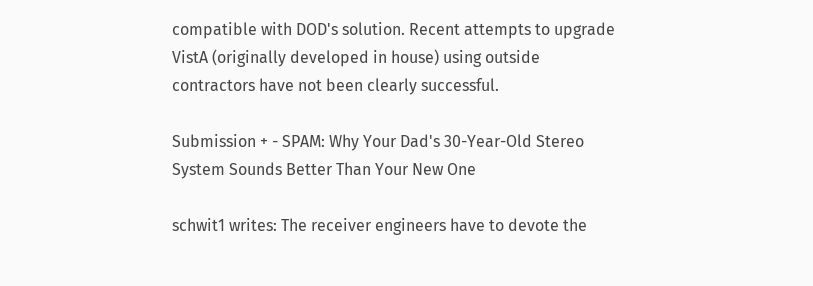compatible with DOD's solution. Recent attempts to upgrade VistA (originally developed in house) using outside contractors have not been clearly successful.

Submission + - SPAM: Why Your Dad's 30-Year-Old Stereo System Sounds Better Than Your New One

schwit1 writes: The receiver engineers have to devote the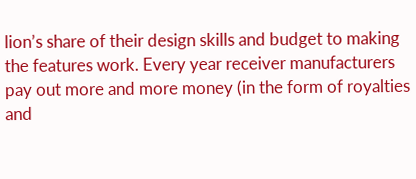lion’s share of their design skills and budget to making the features work. Every year receiver manufacturers pay out more and more money (in the form of royalties and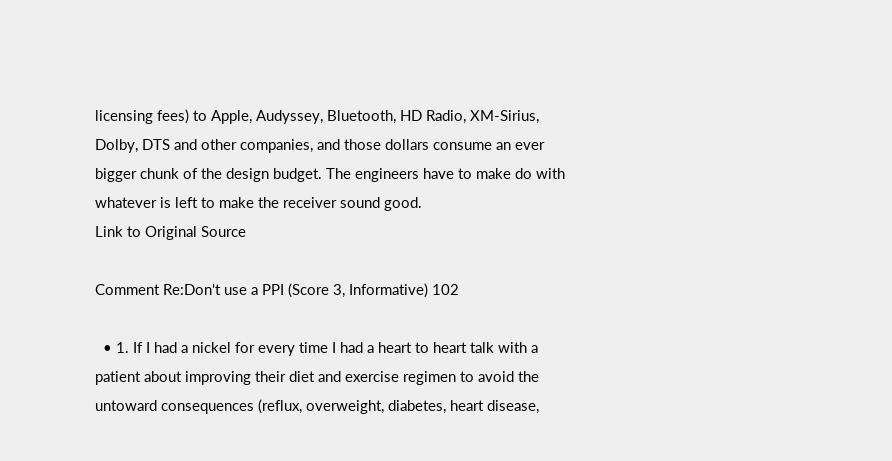licensing fees) to Apple, Audyssey, Bluetooth, HD Radio, XM-Sirius, Dolby, DTS and other companies, and those dollars consume an ever bigger chunk of the design budget. The engineers have to make do with whatever is left to make the receiver sound good.
Link to Original Source

Comment Re:Don't use a PPI (Score 3, Informative) 102

  • 1. If I had a nickel for every time I had a heart to heart talk with a patient about improving their diet and exercise regimen to avoid the untoward consequences (reflux, overweight, diabetes, heart disease,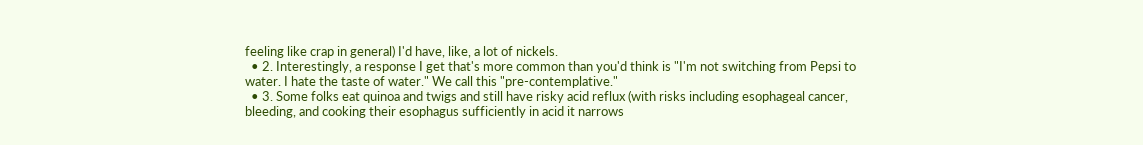feeling like crap in general) I'd have, like, a lot of nickels.
  • 2. Interestingly, a response I get that's more common than you'd think is "I'm not switching from Pepsi to water. I hate the taste of water." We call this "pre-contemplative."
  • 3. Some folks eat quinoa and twigs and still have risky acid reflux (with risks including esophageal cancer, bleeding, and cooking their esophagus sufficiently in acid it narrows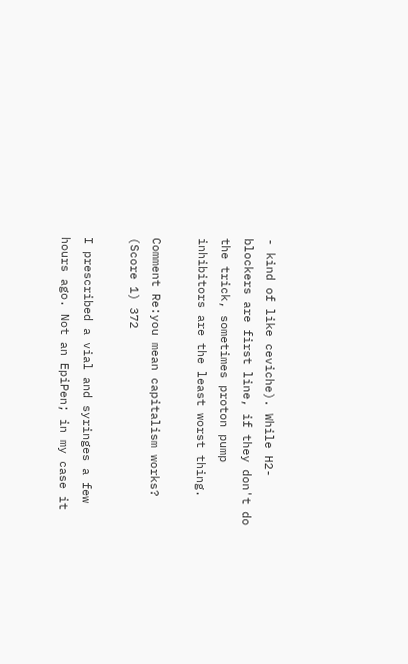- kind of like ceviche). While H2-blockers are first line, if they don't do the trick, sometimes proton pump inhibitors are the least worst thing.

Comment Re:you mean capitalism works? (Score 1) 372

I prescribed a vial and syringes a few hours ago. Not an EpiPen; in my case it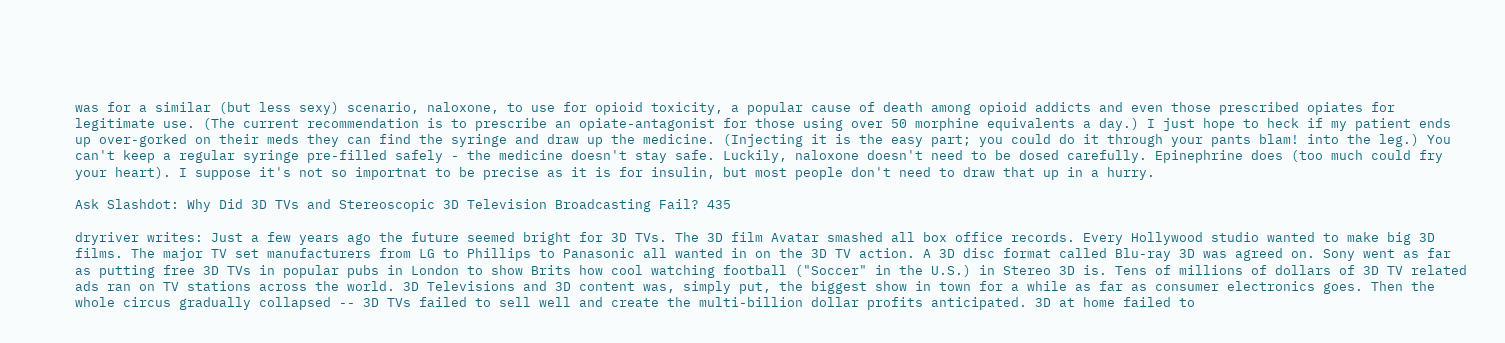was for a similar (but less sexy) scenario, naloxone, to use for opioid toxicity, a popular cause of death among opioid addicts and even those prescribed opiates for legitimate use. (The current recommendation is to prescribe an opiate-antagonist for those using over 50 morphine equivalents a day.) I just hope to heck if my patient ends up over-gorked on their meds they can find the syringe and draw up the medicine. (Injecting it is the easy part; you could do it through your pants blam! into the leg.) You can't keep a regular syringe pre-filled safely - the medicine doesn't stay safe. Luckily, naloxone doesn't need to be dosed carefully. Epinephrine does (too much could fry your heart). I suppose it's not so importnat to be precise as it is for insulin, but most people don't need to draw that up in a hurry.

Ask Slashdot: Why Did 3D TVs and Stereoscopic 3D Television Broadcasting Fail? 435

dryriver writes: Just a few years ago the future seemed bright for 3D TVs. The 3D film Avatar smashed all box office records. Every Hollywood studio wanted to make big 3D films. The major TV set manufacturers from LG to Phillips to Panasonic all wanted in on the 3D TV action. A 3D disc format called Blu-ray 3D was agreed on. Sony went as far as putting free 3D TVs in popular pubs in London to show Brits how cool watching football ("Soccer" in the U.S.) in Stereo 3D is. Tens of millions of dollars of 3D TV related ads ran on TV stations across the world. 3D Televisions and 3D content was, simply put, the biggest show in town for a while as far as consumer electronics goes. Then the whole circus gradually collapsed -- 3D TVs failed to sell well and create the multi-billion dollar profits anticipated. 3D at home failed to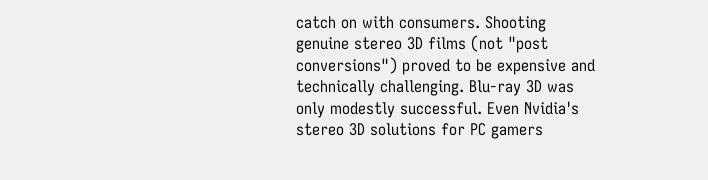catch on with consumers. Shooting genuine stereo 3D films (not "post conversions") proved to be expensive and technically challenging. Blu-ray 3D was only modestly successful. Even Nvidia's stereo 3D solutions for PC gamers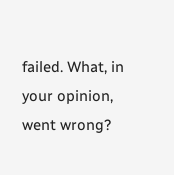failed. What, in your opinion, went wrong?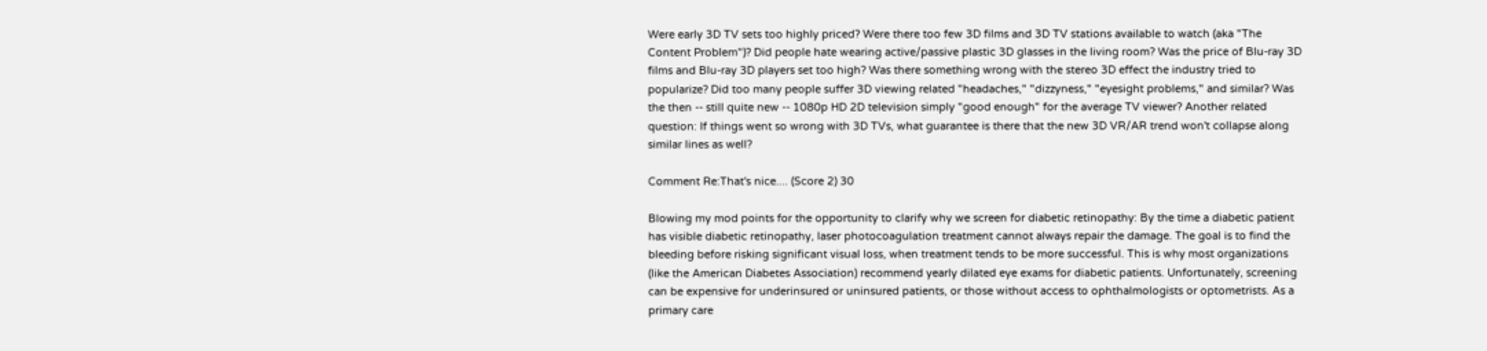Were early 3D TV sets too highly priced? Were there too few 3D films and 3D TV stations available to watch (aka "The Content Problem")? Did people hate wearing active/passive plastic 3D glasses in the living room? Was the price of Blu-ray 3D films and Blu-ray 3D players set too high? Was there something wrong with the stereo 3D effect the industry tried to popularize? Did too many people suffer 3D viewing related "headaches," "dizzyness," "eyesight problems," and similar? Was the then -- still quite new -- 1080p HD 2D television simply "good enough" for the average TV viewer? Another related question: If things went so wrong with 3D TVs, what guarantee is there that the new 3D VR/AR trend won't collapse along similar lines as well?

Comment Re:That's nice.... (Score 2) 30

Blowing my mod points for the opportunity to clarify why we screen for diabetic retinopathy: By the time a diabetic patient has visible diabetic retinopathy, laser photocoagulation treatment cannot always repair the damage. The goal is to find the bleeding before risking significant visual loss, when treatment tends to be more successful. This is why most organizations (like the American Diabetes Association) recommend yearly dilated eye exams for diabetic patients. Unfortunately, screening can be expensive for underinsured or uninsured patients, or those without access to ophthalmologists or optometrists. As a primary care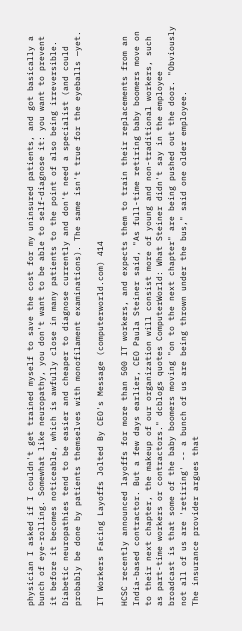physician I asked if I couldn't get trained myself to save the cost for my uninsured patients, and got basically a bunch of eye-rolling. Somewhat like neuropathy, you don't want to be able to self-diagnose it: you want to prevent it before it becomes noticeable, which is awfully close in many patients to the point of also being irreversible. Diabetic neuropathies tend to be easier and cheaper to diagnose currently and don't need a specialist (and could probably be done by patients themselves with monofilament examinations). The same isn't true for the eyeballs —yet.

IT Workers Facing Layoffs Jolted By CEO's Message (computerworld.com) 414

HCSC recently announced layoffs for more than 500 IT workers, and expects them to train their replacements from an India-based contractor. But a few days earlier, CEO Paula Steiner said, "As full-time retiring baby boomers move on to their next chapter, the makeup of our organization will consist more of young and non-traditional workers, such as part-time workers or contractors." dcblogs quotes ComputerWorld: What Steiner didn't say in the employee broadcast is that some of the baby boomers moving "on to the next chapter" are being pushed out the door. "Obviously not all of us are 'retiring' -- a bunch of us are being thrown under the bus," said one older employee.
The insurance provider argues that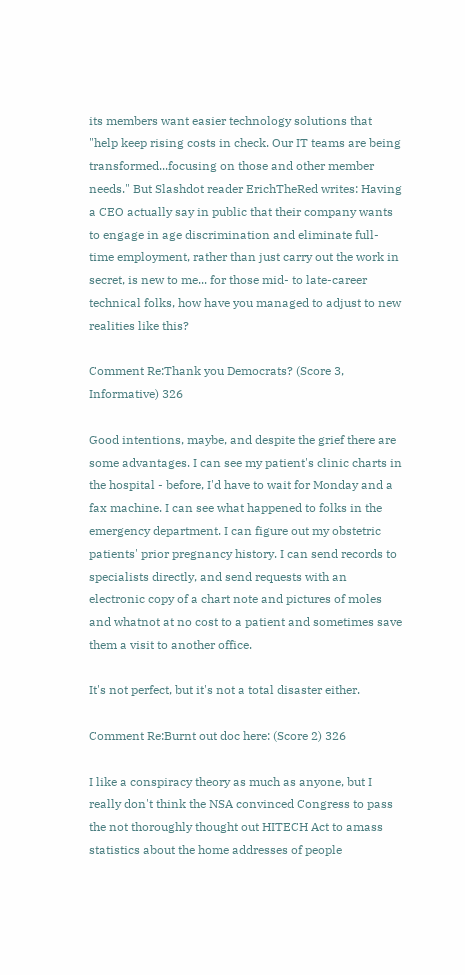its members want easier technology solutions that "help keep rising costs in check. Our IT teams are being transformed...focusing on those and other member needs." But Slashdot reader ErichTheRed writes: Having a CEO actually say in public that their company wants to engage in age discrimination and eliminate full-time employment, rather than just carry out the work in secret, is new to me... for those mid- to late-career technical folks, how have you managed to adjust to new realities like this?

Comment Re:Thank you Democrats? (Score 3, Informative) 326

Good intentions, maybe, and despite the grief there are some advantages. I can see my patient's clinic charts in the hospital - before, I'd have to wait for Monday and a fax machine. I can see what happened to folks in the emergency department. I can figure out my obstetric patients' prior pregnancy history. I can send records to specialists directly, and send requests with an electronic copy of a chart note and pictures of moles and whatnot at no cost to a patient and sometimes save them a visit to another office.

It's not perfect, but it's not a total disaster either.

Comment Re:Burnt out doc here: (Score 2) 326

I like a conspiracy theory as much as anyone, but I really don't think the NSA convinced Congress to pass the not thoroughly thought out HITECH Act to amass statistics about the home addresses of people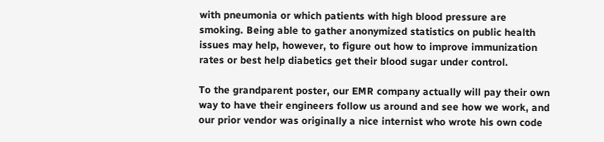with pneumonia or which patients with high blood pressure are smoking. Being able to gather anonymized statistics on public health issues may help, however, to figure out how to improve immunization rates or best help diabetics get their blood sugar under control.

To the grandparent poster, our EMR company actually will pay their own way to have their engineers follow us around and see how we work, and our prior vendor was originally a nice internist who wrote his own code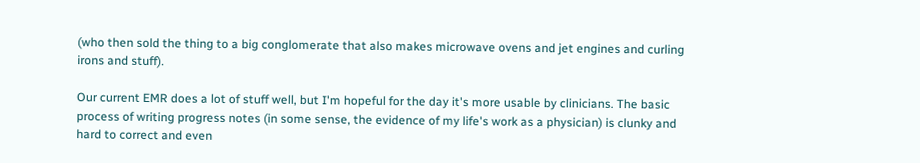(who then sold the thing to a big conglomerate that also makes microwave ovens and jet engines and curling irons and stuff).

Our current EMR does a lot of stuff well, but I'm hopeful for the day it's more usable by clinicians. The basic process of writing progress notes (in some sense, the evidence of my life's work as a physician) is clunky and hard to correct and even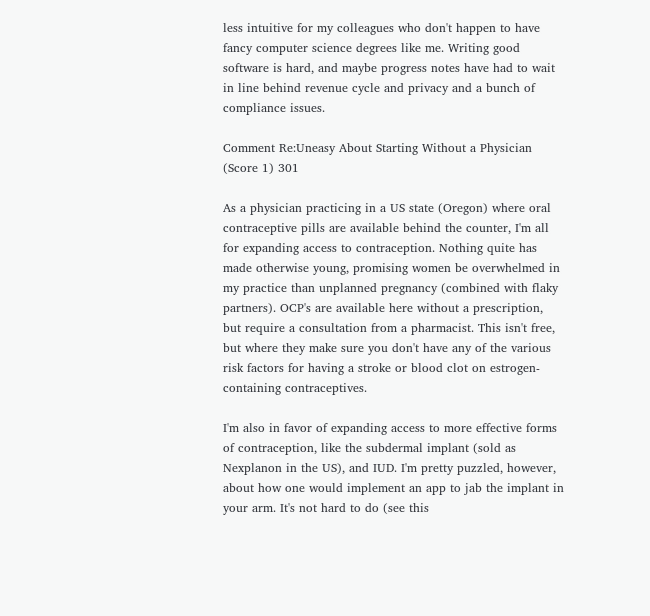less intuitive for my colleagues who don't happen to have fancy computer science degrees like me. Writing good software is hard, and maybe progress notes have had to wait in line behind revenue cycle and privacy and a bunch of compliance issues.

Comment Re:Uneasy About Starting Without a Physician (Score 1) 301

As a physician practicing in a US state (Oregon) where oral contraceptive pills are available behind the counter, I'm all for expanding access to contraception. Nothing quite has made otherwise young, promising women be overwhelmed in my practice than unplanned pregnancy (combined with flaky partners). OCP's are available here without a prescription, but require a consultation from a pharmacist. This isn't free, but where they make sure you don't have any of the various risk factors for having a stroke or blood clot on estrogen-containing contraceptives.

I'm also in favor of expanding access to more effective forms of contraception, like the subdermal implant (sold as Nexplanon in the US), and IUD. I'm pretty puzzled, however, about how one would implement an app to jab the implant in your arm. It's not hard to do (see this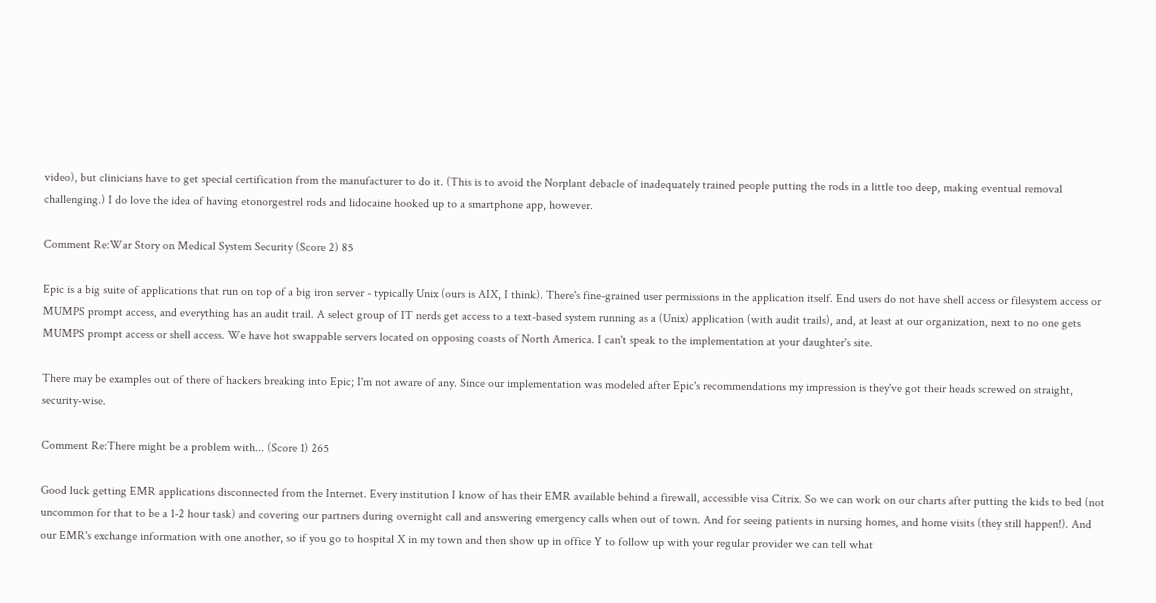video), but clinicians have to get special certification from the manufacturer to do it. (This is to avoid the Norplant debacle of inadequately trained people putting the rods in a little too deep, making eventual removal challenging.) I do love the idea of having etonorgestrel rods and lidocaine hooked up to a smartphone app, however.

Comment Re:War Story on Medical System Security (Score 2) 85

Epic is a big suite of applications that run on top of a big iron server - typically Unix (ours is AIX, I think). There's fine-grained user permissions in the application itself. End users do not have shell access or filesystem access or MUMPS prompt access, and everything has an audit trail. A select group of IT nerds get access to a text-based system running as a (Unix) application (with audit trails), and, at least at our organization, next to no one gets MUMPS prompt access or shell access. We have hot swappable servers located on opposing coasts of North America. I can't speak to the implementation at your daughter's site.

There may be examples out of there of hackers breaking into Epic; I'm not aware of any. Since our implementation was modeled after Epic's recommendations my impression is they've got their heads screwed on straight, security-wise.

Comment Re:There might be a problem with... (Score 1) 265

Good luck getting EMR applications disconnected from the Internet. Every institution I know of has their EMR available behind a firewall, accessible visa Citrix. So we can work on our charts after putting the kids to bed (not uncommon for that to be a 1-2 hour task) and covering our partners during overnight call and answering emergency calls when out of town. And for seeing patients in nursing homes, and home visits (they still happen!). And our EMR's exchange information with one another, so if you go to hospital X in my town and then show up in office Y to follow up with your regular provider we can tell what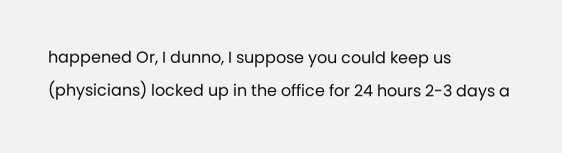happened Or, I dunno, I suppose you could keep us (physicians) locked up in the office for 24 hours 2-3 days a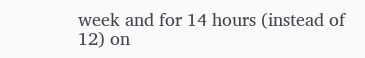week and for 14 hours (instead of 12) on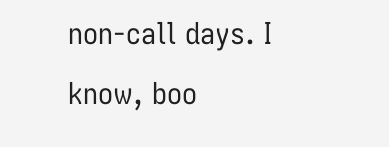non-call days. I know, boo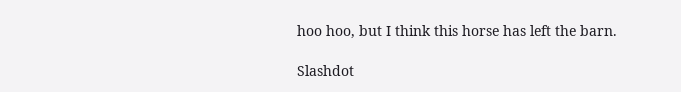hoo hoo, but I think this horse has left the barn.

Slashdot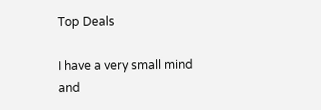Top Deals

I have a very small mind and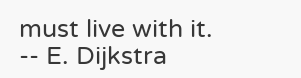must live with it. -- E. Dijkstra